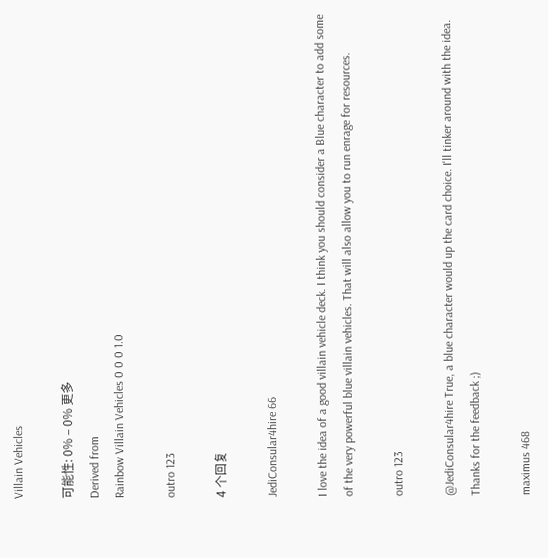Villain Vehicles

可能性: 0% – 0% 更多
Derived from
Rainbow Villain Vehicles 0 0 0 1.0

outro 123

4 个回复

JediConsular4hire 66

I love the idea of a good villain vehicle deck. I think you should consider a Blue character to add some of the very powerful blue villain vehicles. That will also allow you to run enrage for resources.

outro 123

@JediConsular4hire True, a blue character would up the card choice. I'll tinker around with the idea. Thanks for the feedback ;)

maximus 468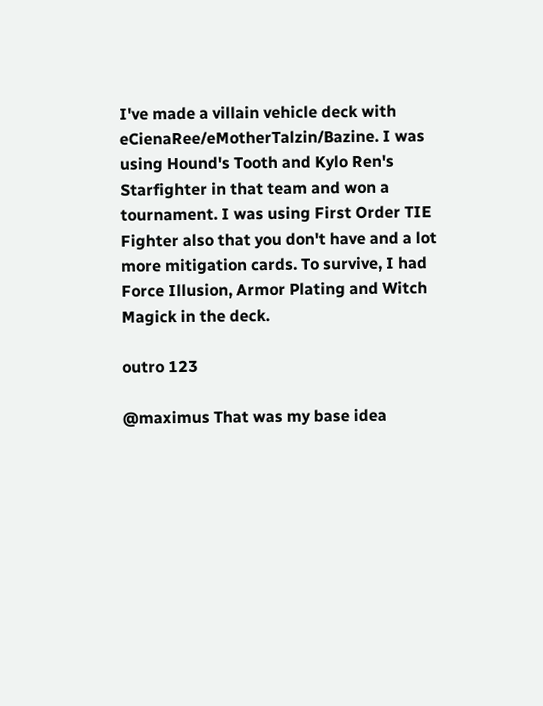I've made a villain vehicle deck with eCienaRee/eMotherTalzin/Bazine. I was using Hound's Tooth and Kylo Ren's Starfighter in that team and won a tournament. I was using First Order TIE Fighter also that you don't have and a lot more mitigation cards. To survive, I had Force Illusion, Armor Plating and Witch Magick in the deck.

outro 123

@maximus That was my base idea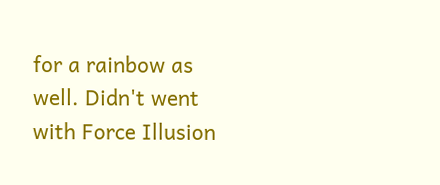for a rainbow as well. Didn't went with Force Illusion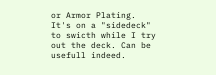or Armor Plating. It's on a "sidedeck" to swicth while I try out the deck. Can be usefull indeed.